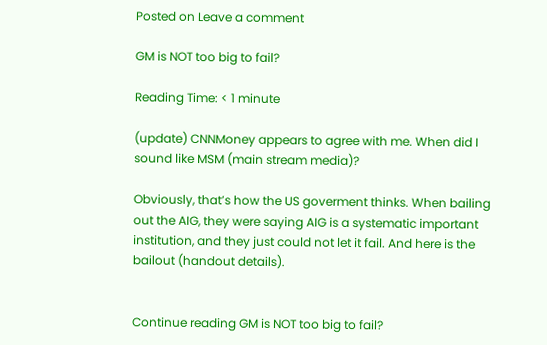Posted on Leave a comment

GM is NOT too big to fail?

Reading Time: < 1 minute

(update) CNNMoney appears to agree with me. When did I sound like MSM (main stream media)?

Obviously, that’s how the US goverment thinks. When bailing out the AIG, they were saying AIG is a systematic important institution, and they just could not let it fail. And here is the bailout (handout details).


Continue reading GM is NOT too big to fail?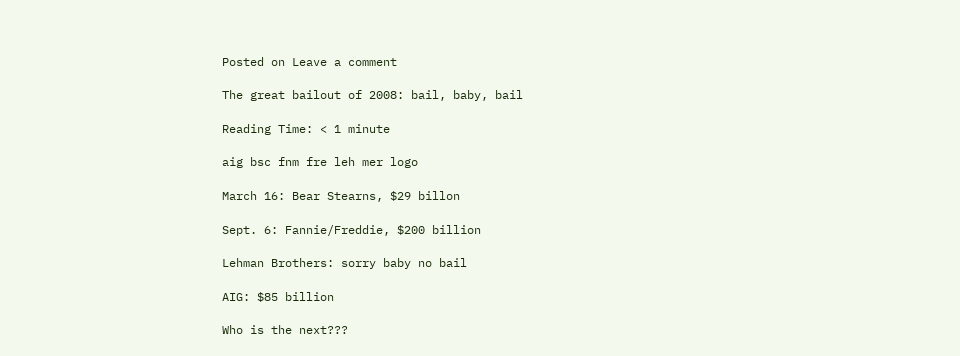Posted on Leave a comment

The great bailout of 2008: bail, baby, bail

Reading Time: < 1 minute

aig bsc fnm fre leh mer logo

March 16: Bear Stearns, $29 billon

Sept. 6: Fannie/Freddie, $200 billion

Lehman Brothers: sorry baby no bail

AIG: $85 billion

Who is the next???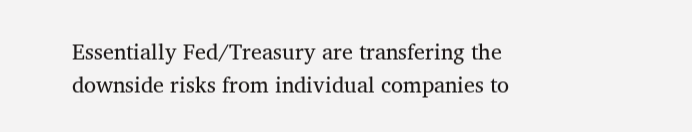Essentially Fed/Treasury are transfering the downside risks from individual companies to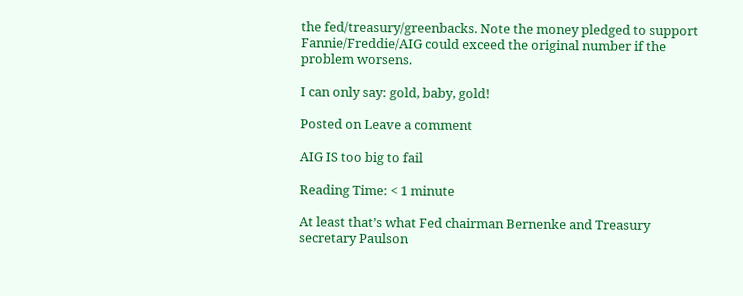the fed/treasury/greenbacks. Note the money pledged to support Fannie/Freddie/AIG could exceed the original number if the problem worsens.

I can only say: gold, baby, gold!

Posted on Leave a comment

AIG IS too big to fail

Reading Time: < 1 minute

At least that’s what Fed chairman Bernenke and Treasury secretary Paulson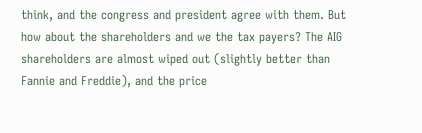think, and the congress and president agree with them. But how about the shareholders and we the tax payers? The AIG shareholders are almost wiped out (slightly better than Fannie and Freddie), and the price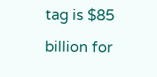tag is $85 billion for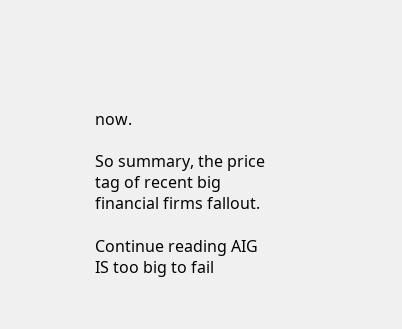now.

So summary, the price tag of recent big financial firms fallout.

Continue reading AIG IS too big to fail